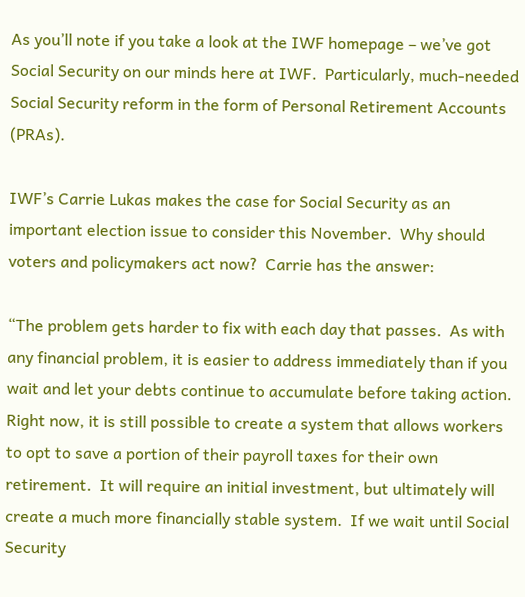As you’ll note if you take a look at the IWF homepage – we’ve got Social Security on our minds here at IWF.  Particularly, much-needed Social Security reform in the form of Personal Retirement Accounts (PRAs).

IWF’s Carrie Lukas makes the case for Social Security as an important election issue to consider this November.  Why should voters and policymakers act now?  Carrie has the answer:

“The problem gets harder to fix with each day that passes.  As with any financial problem, it is easier to address immediately than if you wait and let your debts continue to accumulate before taking action.  Right now, it is still possible to create a system that allows workers to opt to save a portion of their payroll taxes for their own retirement.  It will require an initial investment, but ultimately will create a much more financially stable system.  If we wait until Social Security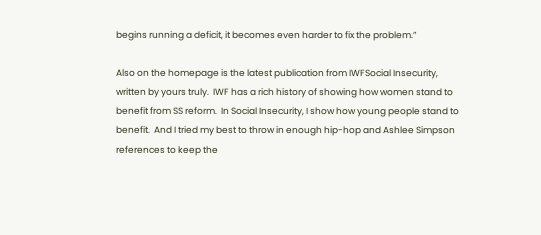begins running a deficit, it becomes even harder to fix the problem.”

Also on the homepage is the latest publication from IWFSocial Insecurity, written by yours truly.  IWF has a rich history of showing how women stand to benefit from SS reform.  In Social Insecurity, I show how young people stand to benefit.  And I tried my best to throw in enough hip-hop and Ashlee Simpson references to keep the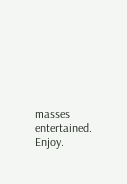masses entertained.  Enjoy.